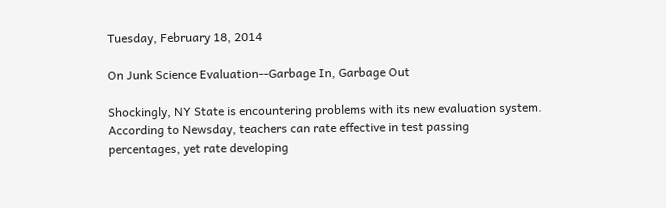Tuesday, February 18, 2014

On Junk Science Evaluation--Garbage In, Garbage Out

Shockingly, NY State is encountering problems with its new evaluation system. According to Newsday, teachers can rate effective in test passing percentages, yet rate developing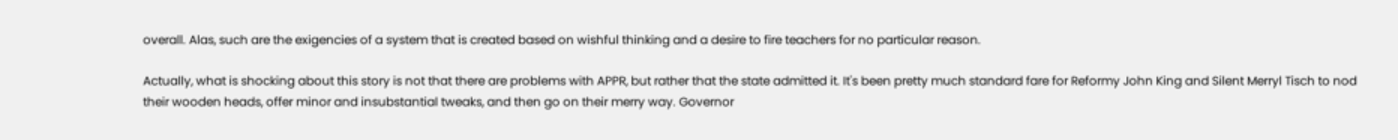overall. Alas, such are the exigencies of a system that is created based on wishful thinking and a desire to fire teachers for no particular reason.

Actually, what is shocking about this story is not that there are problems with APPR, but rather that the state admitted it. It's been pretty much standard fare for Reformy John King and Silent Merryl Tisch to nod their wooden heads, offer minor and insubstantial tweaks, and then go on their merry way. Governor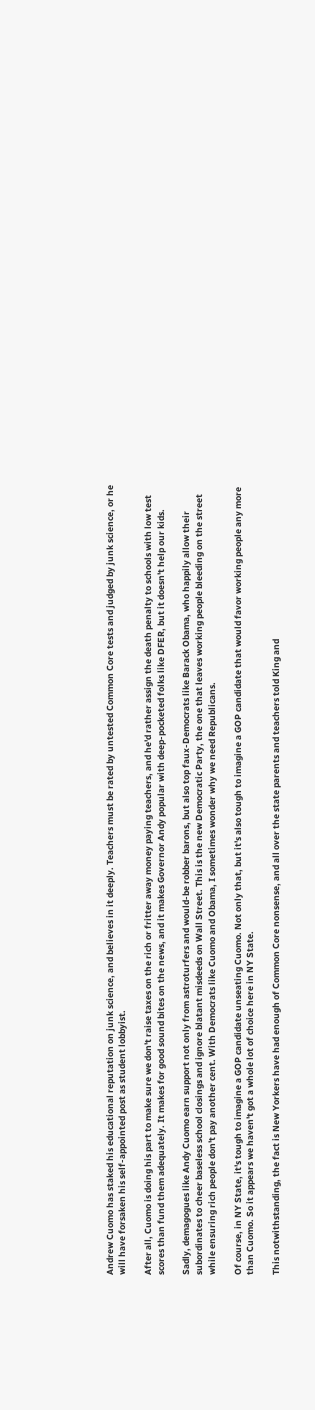Andrew Cuomo has staked his educational reputation on junk science, and believes in it deeply. Teachers must be rated by untested Common Core tests and judged by junk science, or he will have forsaken his self-appointed post as student lobbyist.

After all, Cuomo is doing his part to make sure we don't raise taxes on the rich or fritter away money paying teachers, and he'd rather assign the death penalty to schools with low test scores than fund them adequately. It makes for good sound bites on the news, and it makes Governor Andy popular with deep-pocketed folks like DFER, but it doesn't help our kids.

Sadly, demagogues like Andy Cuomo earn support not only from astroturfers and would-be robber barons, but also top faux-Democrats like Barack Obama, who happily allow their subordinates to cheer baseless school closings and ignore blatant misdeeds on Wall Street. This is the new Democratic Party, the one that leaves working people bleeding on the street while ensuring rich people don't pay another cent. With Democrats like Cuomo and Obama, I sometimes wonder why we need Republicans.

Of course, in NY State, it's tough to imagine a GOP candidate unseating Cuomo. Not only that, but it's also tough to imagine a GOP candidate that would favor working people any more than Cuomo. So it appears we haven't got a whole lot of choice here in NY State.

This notwithstanding, the fact is New Yorkers have had enough of Common Core nonsense, and all over the state parents and teachers told King and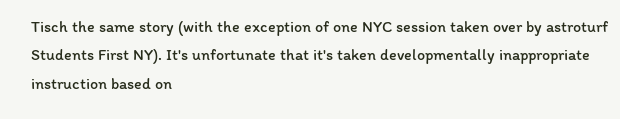Tisch the same story (with the exception of one NYC session taken over by astroturf Students First NY). It's unfortunate that it's taken developmentally inappropriate instruction based on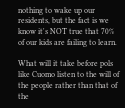nothing to wake up our residents, but the fact is we know it's NOT true that 70% of our kids are failing to learn.

What will it take before pols like Cuomo listen to the will of the people rather than that of the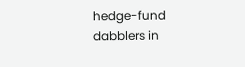hedge-fund dabblers in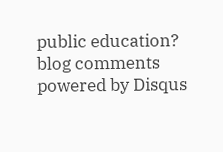public education?
blog comments powered by Disqus